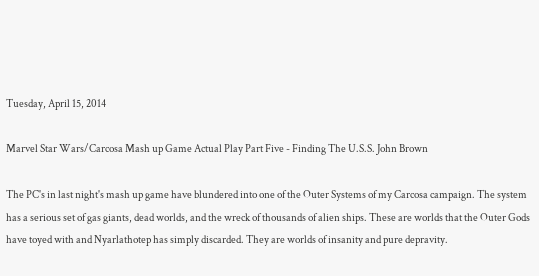Tuesday, April 15, 2014

Marvel Star Wars/Carcosa Mash up Game Actual Play Part Five - Finding The U.S.S. John Brown

The PC's in last night's mash up game have blundered into one of the Outer Systems of my Carcosa campaign. The system has a serious set of gas giants, dead worlds, and the wreck of thousands of alien ships. These are worlds that the Outer Gods have toyed with and Nyarlathotep has simply discarded. They are worlds of insanity and pure depravity.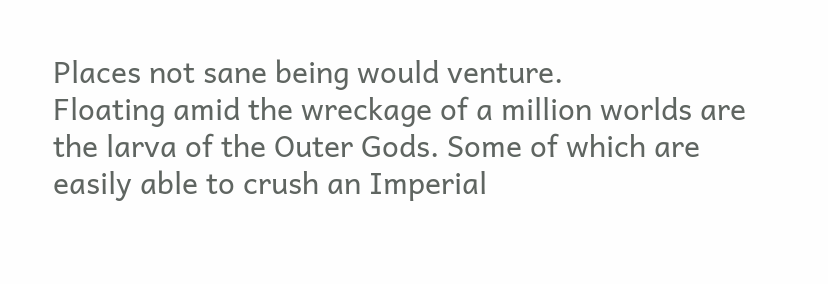Places not sane being would venture.
Floating amid the wreckage of a million worlds are the larva of the Outer Gods. Some of which are easily able to crush an Imperial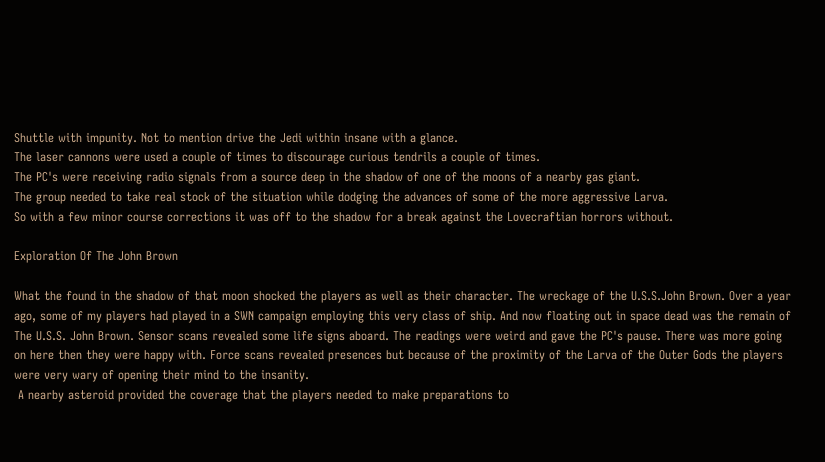Shuttle with impunity. Not to mention drive the Jedi within insane with a glance.
The laser cannons were used a couple of times to discourage curious tendrils a couple of times.
The PC's were receiving radio signals from a source deep in the shadow of one of the moons of a nearby gas giant.
The group needed to take real stock of the situation while dodging the advances of some of the more aggressive Larva.
So with a few minor course corrections it was off to the shadow for a break against the Lovecraftian horrors without.

Exploration Of The John Brown

What the found in the shadow of that moon shocked the players as well as their character. The wreckage of the U.S.S.John Brown. Over a year ago, some of my players had played in a SWN campaign employing this very class of ship. And now floating out in space dead was the remain of  The U.S.S. John Brown. Sensor scans revealed some life signs aboard. The readings were weird and gave the PC's pause. There was more going on here then they were happy with. Force scans revealed presences but because of the proximity of the Larva of the Outer Gods the players were very wary of opening their mind to the insanity.
 A nearby asteroid provided the coverage that the players needed to make preparations to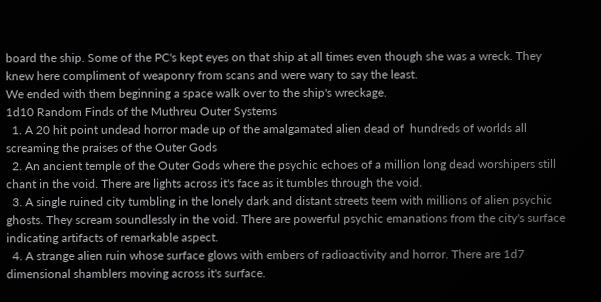board the ship. Some of the PC's kept eyes on that ship at all times even though she was a wreck. They knew here compliment of weaponry from scans and were wary to say the least.
We ended with them beginning a space walk over to the ship's wreckage.
1d10 Random Finds of the Muthreu Outer Systems
  1. A 20 hit point undead horror made up of the amalgamated alien dead of  hundreds of worlds all screaming the praises of the Outer Gods
  2. An ancient temple of the Outer Gods where the psychic echoes of a million long dead worshipers still chant in the void. There are lights across it's face as it tumbles through the void.
  3. A single ruined city tumbling in the lonely dark and distant streets teem with millions of alien psychic ghosts. They scream soundlessly in the void. There are powerful psychic emanations from the city's surface indicating artifacts of remarkable aspect.
  4. A strange alien ruin whose surface glows with embers of radioactivity and horror. There are 1d7 dimensional shamblers moving across it's surface.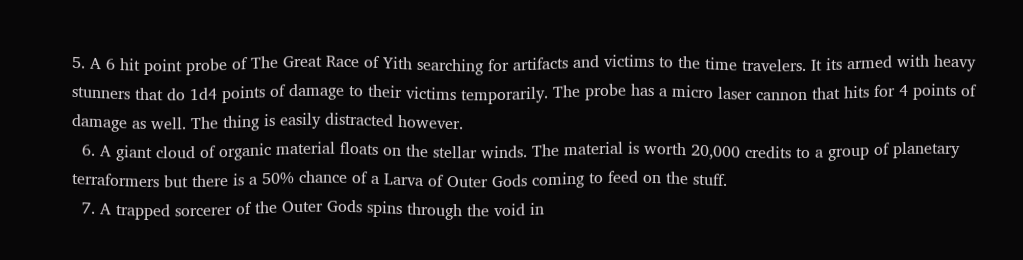5. A 6 hit point probe of The Great Race of Yith searching for artifacts and victims to the time travelers. It its armed with heavy stunners that do 1d4 points of damage to their victims temporarily. The probe has a micro laser cannon that hits for 4 points of damage as well. The thing is easily distracted however.
  6. A giant cloud of organic material floats on the stellar winds. The material is worth 20,000 credits to a group of planetary terraformers but there is a 50% chance of a Larva of Outer Gods coming to feed on the stuff.
  7. A trapped sorcerer of the Outer Gods spins through the void in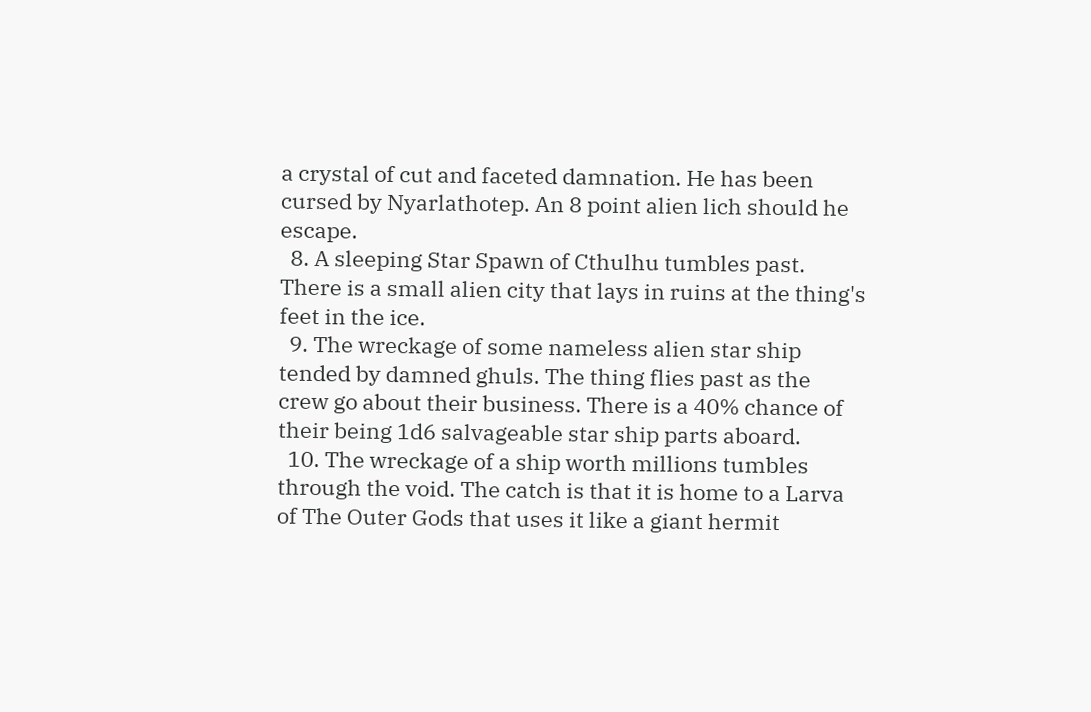a crystal of cut and faceted damnation. He has been cursed by Nyarlathotep. An 8 point alien lich should he escape.
  8. A sleeping Star Spawn of Cthulhu tumbles past. There is a small alien city that lays in ruins at the thing's feet in the ice.
  9. The wreckage of some nameless alien star ship tended by damned ghuls. The thing flies past as the crew go about their business. There is a 40% chance of their being 1d6 salvageable star ship parts aboard.
  10. The wreckage of a ship worth millions tumbles through the void. The catch is that it is home to a Larva of The Outer Gods that uses it like a giant hermit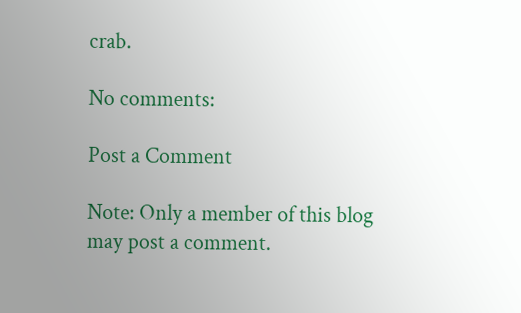crab.

No comments:

Post a Comment

Note: Only a member of this blog may post a comment.